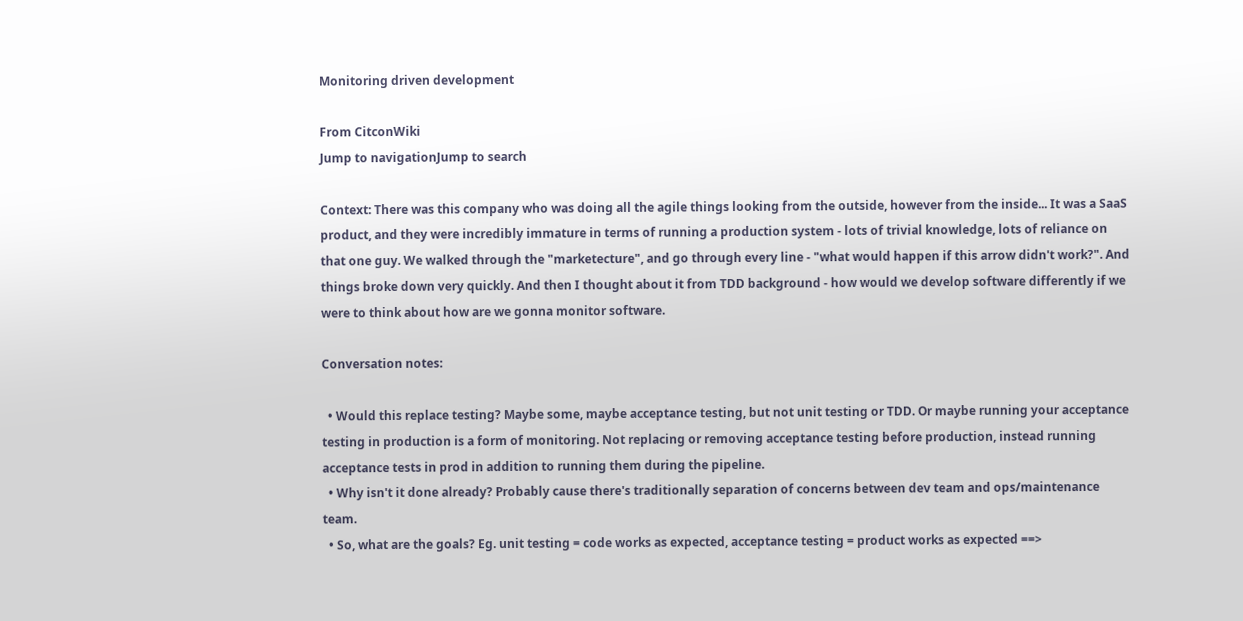Monitoring driven development

From CitconWiki
Jump to navigationJump to search

Context: There was this company who was doing all the agile things looking from the outside, however from the inside... It was a SaaS product, and they were incredibly immature in terms of running a production system - lots of trivial knowledge, lots of reliance on that one guy. We walked through the "marketecture", and go through every line - "what would happen if this arrow didn't work?". And things broke down very quickly. And then I thought about it from TDD background - how would we develop software differently if we were to think about how are we gonna monitor software.

Conversation notes:

  • Would this replace testing? Maybe some, maybe acceptance testing, but not unit testing or TDD. Or maybe running your acceptance testing in production is a form of monitoring. Not replacing or removing acceptance testing before production, instead running acceptance tests in prod in addition to running them during the pipeline.
  • Why isn't it done already? Probably cause there's traditionally separation of concerns between dev team and ops/maintenance team.
  • So, what are the goals? Eg. unit testing = code works as expected, acceptance testing = product works as expected ==>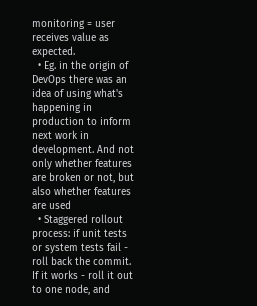monitoring = user receives value as expected.
  • Eg. in the origin of DevOps there was an idea of using what's happening in production to inform next work in development. And not only whether features are broken or not, but also whether features are used
  • Staggered rollout process: if unit tests or system tests fail - roll back the commit. If it works - roll it out to one node, and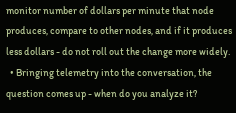monitor number of dollars per minute that node produces, compare to other nodes, and if it produces less dollars - do not roll out the change more widely.
  • Bringing telemetry into the conversation, the question comes up - when do you analyze it?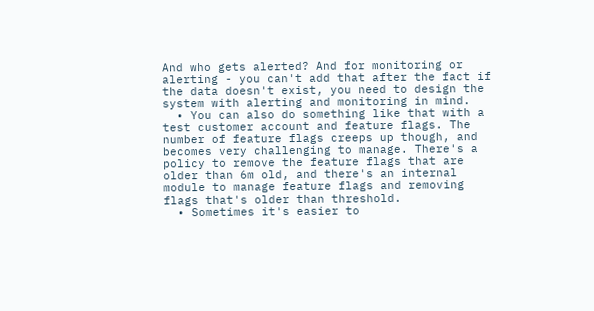And who gets alerted? And for monitoring or alerting - you can't add that after the fact if the data doesn't exist, you need to design the system with alerting and monitoring in mind.
  • You can also do something like that with a test customer account and feature flags. The number of feature flags creeps up though, and becomes very challenging to manage. There's a policy to remove the feature flags that are older than 6m old, and there's an internal module to manage feature flags and removing flags that's older than threshold.
  • Sometimes it's easier to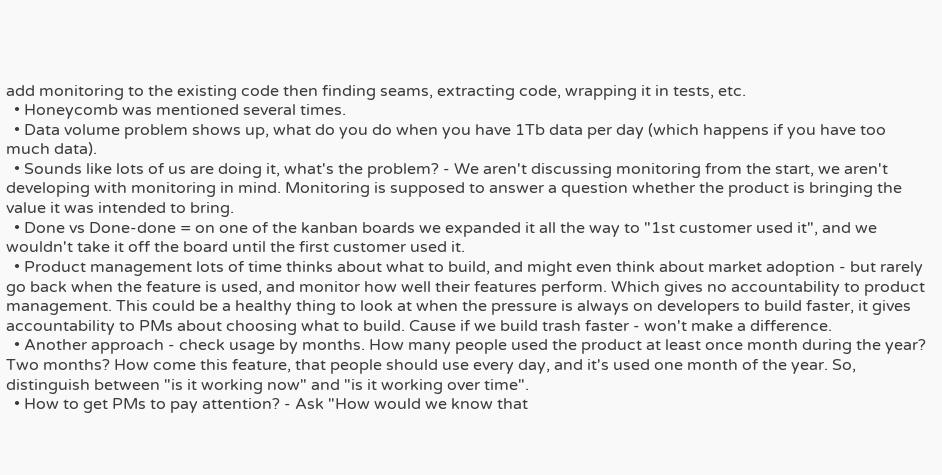add monitoring to the existing code then finding seams, extracting code, wrapping it in tests, etc.
  • Honeycomb was mentioned several times.
  • Data volume problem shows up, what do you do when you have 1Tb data per day (which happens if you have too much data).
  • Sounds like lots of us are doing it, what's the problem? - We aren't discussing monitoring from the start, we aren't developing with monitoring in mind. Monitoring is supposed to answer a question whether the product is bringing the value it was intended to bring.
  • Done vs Done-done = on one of the kanban boards we expanded it all the way to "1st customer used it", and we wouldn't take it off the board until the first customer used it.
  • Product management lots of time thinks about what to build, and might even think about market adoption - but rarely go back when the feature is used, and monitor how well their features perform. Which gives no accountability to product management. This could be a healthy thing to look at when the pressure is always on developers to build faster, it gives accountability to PMs about choosing what to build. Cause if we build trash faster - won't make a difference.
  • Another approach - check usage by months. How many people used the product at least once month during the year? Two months? How come this feature, that people should use every day, and it's used one month of the year. So, distinguish between "is it working now" and "is it working over time".
  • How to get PMs to pay attention? - Ask "How would we know that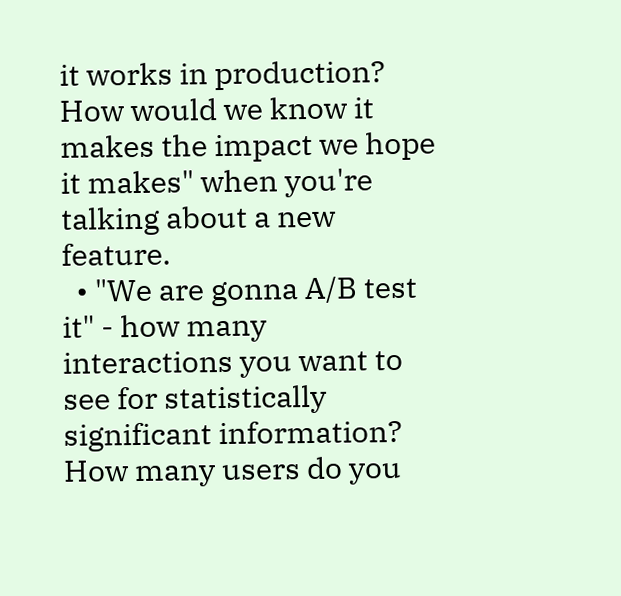it works in production? How would we know it makes the impact we hope it makes" when you're talking about a new feature.
  • "We are gonna A/B test it" - how many interactions you want to see for statistically significant information? How many users do you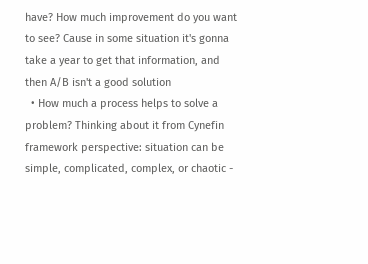have? How much improvement do you want to see? Cause in some situation it's gonna take a year to get that information, and then A/B isn't a good solution
  • How much a process helps to solve a problem? Thinking about it from Cynefin framework perspective: situation can be simple, complicated, complex, or chaotic -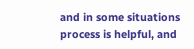and in some situations process is helpful, and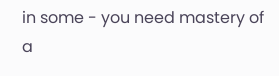in some - you need mastery of a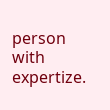person with expertize.